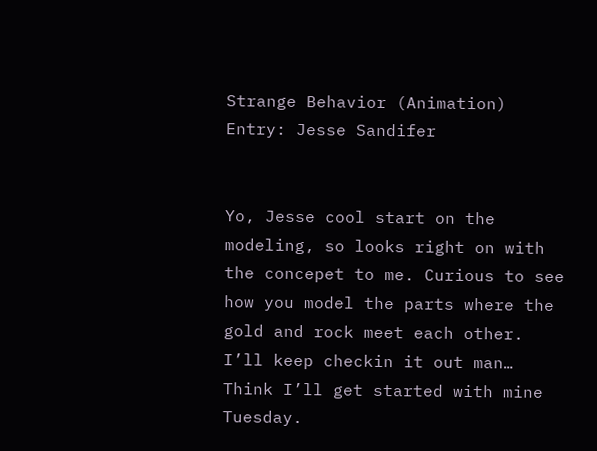Strange Behavior (Animation) Entry: Jesse Sandifer


Yo, Jesse cool start on the modeling, so looks right on with the concepet to me. Curious to see how you model the parts where the gold and rock meet each other. I’ll keep checkin it out man… Think I’ll get started with mine Tuesday.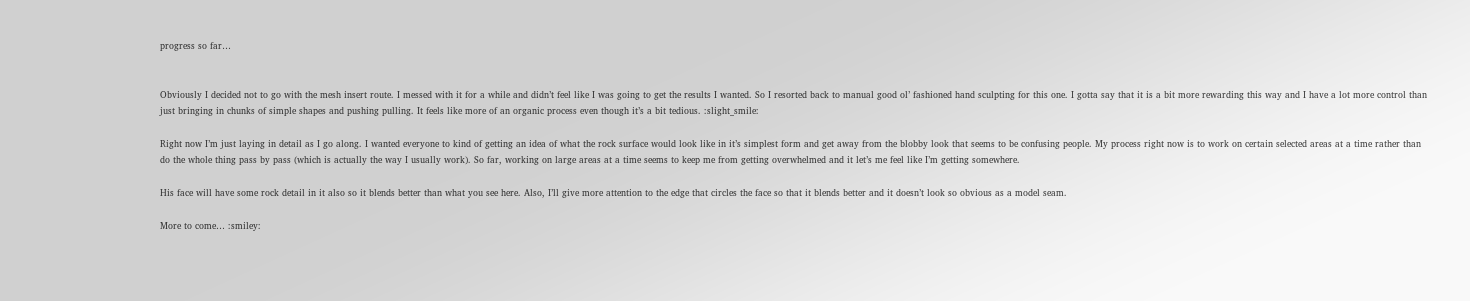progress so far…


Obviously I decided not to go with the mesh insert route. I messed with it for a while and didn’t feel like I was going to get the results I wanted. So I resorted back to manual good ol’ fashioned hand sculpting for this one. I gotta say that it is a bit more rewarding this way and I have a lot more control than just bringing in chunks of simple shapes and pushing pulling. It feels like more of an organic process even though it’s a bit tedious. :slight_smile:

Right now I’m just laying in detail as I go along. I wanted everyone to kind of getting an idea of what the rock surface would look like in it’s simplest form and get away from the blobby look that seems to be confusing people. My process right now is to work on certain selected areas at a time rather than do the whole thing pass by pass (which is actually the way I usually work). So far, working on large areas at a time seems to keep me from getting overwhelmed and it let’s me feel like I’m getting somewhere.

His face will have some rock detail in it also so it blends better than what you see here. Also, I’ll give more attention to the edge that circles the face so that it blends better and it doesn’t look so obvious as a model seam.

More to come… :smiley: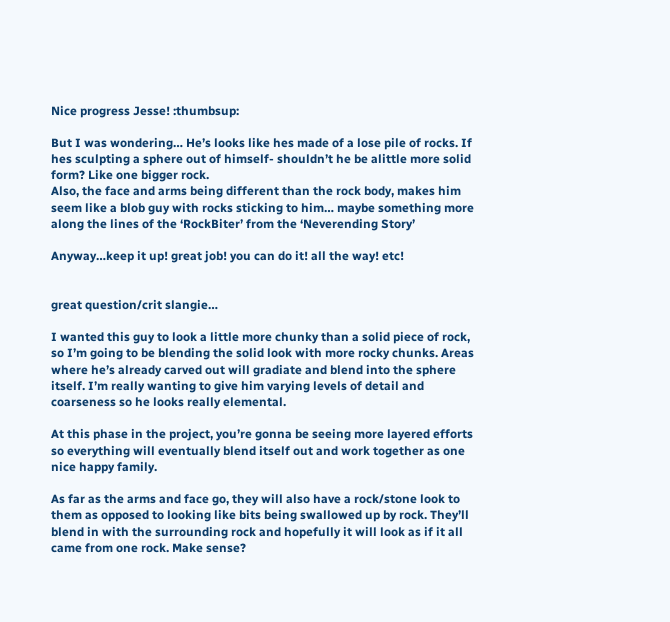Nice progress Jesse! :thumbsup:

But I was wondering… He’s looks like hes made of a lose pile of rocks. If hes sculpting a sphere out of himself- shouldn’t he be alittle more solid form? Like one bigger rock.
Also, the face and arms being different than the rock body, makes him seem like a blob guy with rocks sticking to him… maybe something more along the lines of the ‘RockBiter’ from the ‘Neverending Story’

Anyway…keep it up! great job! you can do it! all the way! etc!


great question/crit slangie…

I wanted this guy to look a little more chunky than a solid piece of rock, so I’m going to be blending the solid look with more rocky chunks. Areas where he’s already carved out will gradiate and blend into the sphere itself. I’m really wanting to give him varying levels of detail and coarseness so he looks really elemental.

At this phase in the project, you’re gonna be seeing more layered efforts so everything will eventually blend itself out and work together as one nice happy family.

As far as the arms and face go, they will also have a rock/stone look to them as opposed to looking like bits being swallowed up by rock. They’ll blend in with the surrounding rock and hopefully it will look as if it all came from one rock. Make sense?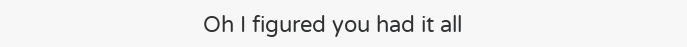Oh I figured you had it all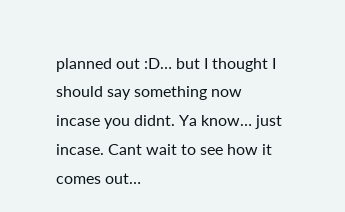planned out :D… but I thought I should say something now incase you didnt. Ya know… just incase. Cant wait to see how it comes out…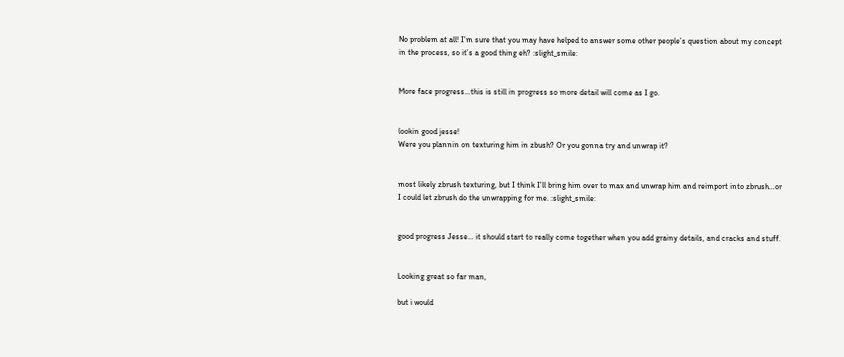No problem at all! I’m sure that you may have helped to answer some other people’s question about my concept in the process, so it’s a good thing eh? :slight_smile:


More face progress…this is still in progress so more detail will come as I go.


lookin good jesse!
Were you plannin on texturing him in zbush? Or you gonna try and unwrap it?


most likely zbrush texturing, but I think I’ll bring him over to max and unwrap him and reimport into zbrush…or I could let zbrush do the unwrapping for me. :slight_smile:


good progress Jesse… it should start to really come together when you add grainy details, and cracks and stuff.


Looking great so far man,

but i would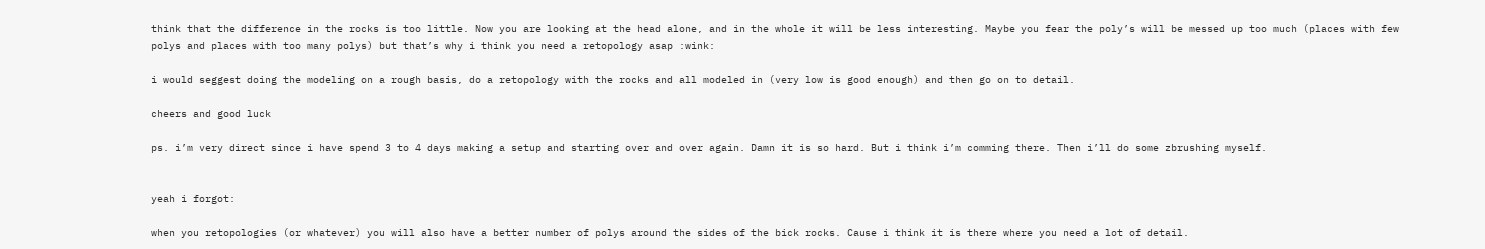think that the difference in the rocks is too little. Now you are looking at the head alone, and in the whole it will be less interesting. Maybe you fear the poly’s will be messed up too much (places with few polys and places with too many polys) but that’s why i think you need a retopology asap :wink:

i would seggest doing the modeling on a rough basis, do a retopology with the rocks and all modeled in (very low is good enough) and then go on to detail.

cheers and good luck

ps. i’m very direct since i have spend 3 to 4 days making a setup and starting over and over again. Damn it is so hard. But i think i’m comming there. Then i’ll do some zbrushing myself.


yeah i forgot:

when you retopologies (or whatever) you will also have a better number of polys around the sides of the bick rocks. Cause i think it is there where you need a lot of detail.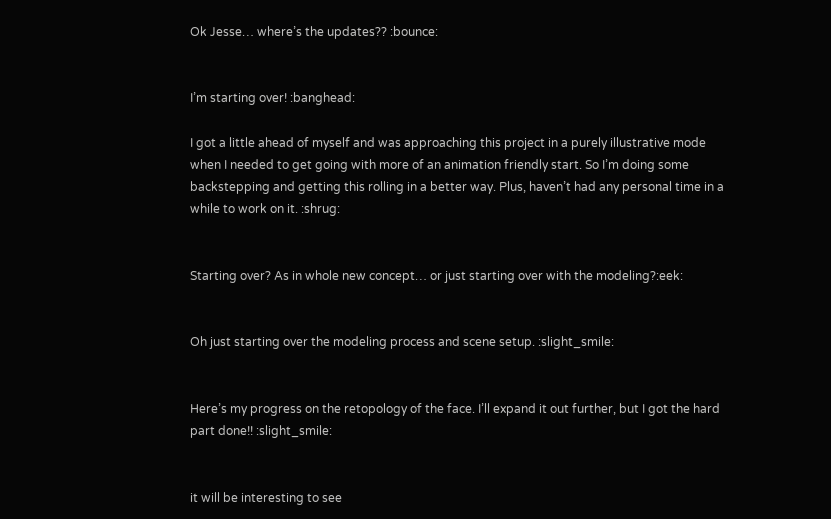Ok Jesse… where’s the updates?? :bounce:


I’m starting over! :banghead:

I got a little ahead of myself and was approaching this project in a purely illustrative mode when I needed to get going with more of an animation friendly start. So I’m doing some backstepping and getting this rolling in a better way. Plus, haven’t had any personal time in a while to work on it. :shrug:


Starting over? As in whole new concept… or just starting over with the modeling?:eek:


Oh just starting over the modeling process and scene setup. :slight_smile:


Here’s my progress on the retopology of the face. I’ll expand it out further, but I got the hard part done!! :slight_smile:


it will be interesting to see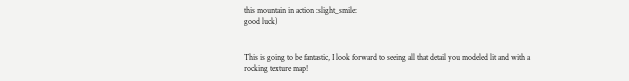this mountain in action :slight_smile:
good luck)


This is going to be fantastic, I look forward to seeing all that detail you modeled lit and with a rocking texture map!